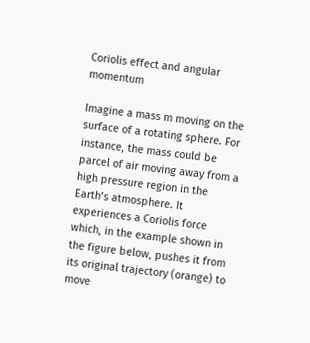Coriolis effect and angular momentum

Imagine a mass m moving on the surface of a rotating sphere. For instance, the mass could be parcel of air moving away from a high pressure region in the Earth’s atmosphere. It experiences a Coriolis force which, in the example shown in the figure below, pushes it from its original trajectory (orange) to move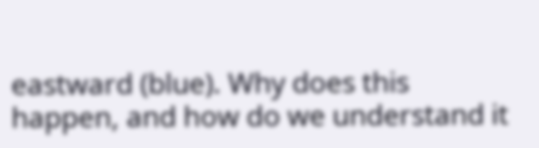eastward (blue). Why does this happen, and how do we understand it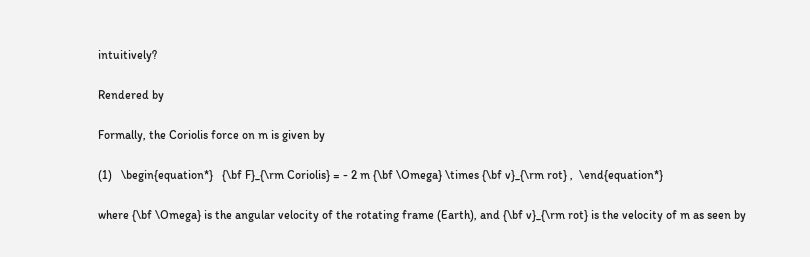intuitively?

Rendered by

Formally, the Coriolis force on m is given by

(1)   \begin{equation*}   {\bf F}_{\rm Coriolis} = - 2 m {\bf \Omega} \times {\bf v}_{\rm rot} ,  \end{equation*}

where {\bf \Omega} is the angular velocity of the rotating frame (Earth), and {\bf v}_{\rm rot} is the velocity of m as seen by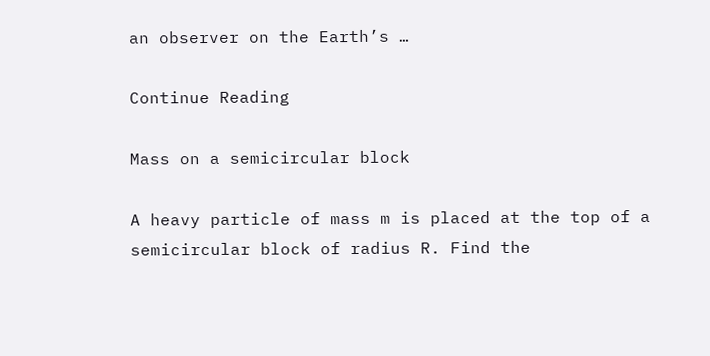an observer on the Earth’s …

Continue Reading

Mass on a semicircular block

A heavy particle of mass m is placed at the top of a semicircular block of radius R. Find the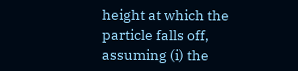height at which the particle falls off, assuming (i) the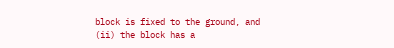block is fixed to the ground, and (ii) the block has a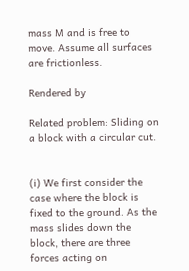mass M and is free to move. Assume all surfaces are frictionless.

Rendered by

Related problem: Sliding on a block with a circular cut.


(i) We first consider the case where the block is fixed to the ground. As the mass slides down the block, there are three forces acting on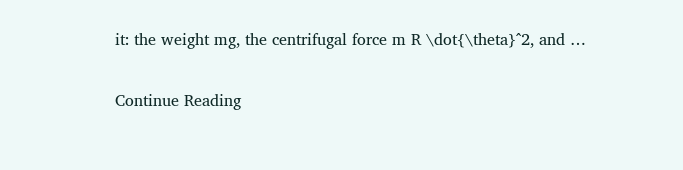it: the weight mg, the centrifugal force m R \dot{\theta}^2, and …

Continue Reading